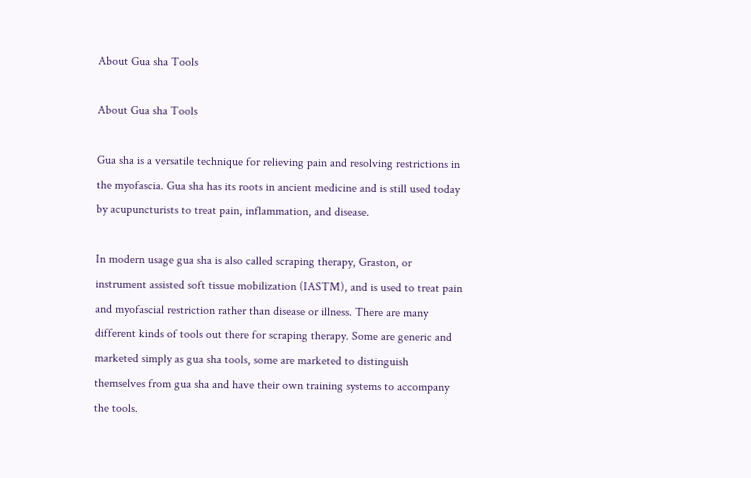About Gua sha Tools

About Gua sha Tools

Gua sha is a versatile technique for relieving pain and resolving restrictions in the myofascia. Gua sha has its roots in ancient medicine and is still used today by acupuncturists to treat pain, inflammation, and disease.

In modern usage gua sha is also called scraping therapy, Graston, or instrument assisted soft tissue mobilization (IASTM), and is used to treat pain and myofascial restriction rather than disease or illness. There are many different kinds of tools out there for scraping therapy. Some are generic and marketed simply as gua sha tools, some are marketed to distinguish themselves from gua sha and have their own training systems to accompany the tools.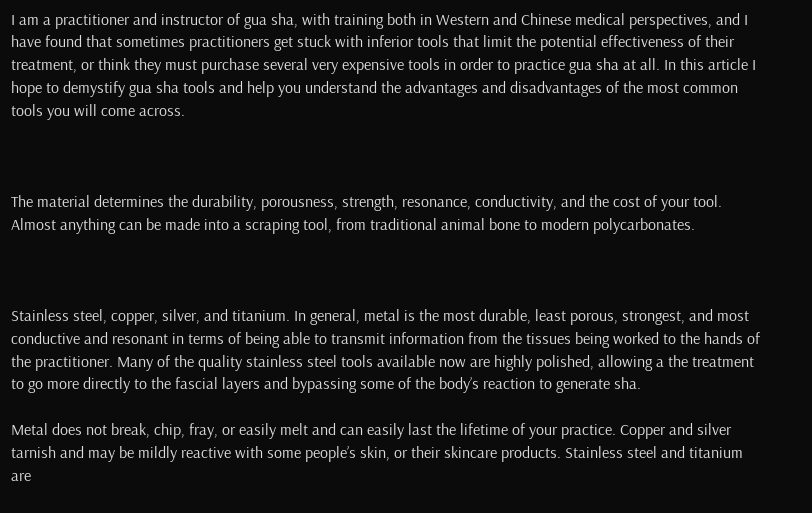I am a practitioner and instructor of gua sha, with training both in Western and Chinese medical perspectives, and I have found that sometimes practitioners get stuck with inferior tools that limit the potential effectiveness of their treatment, or think they must purchase several very expensive tools in order to practice gua sha at all. In this article I hope to demystify gua sha tools and help you understand the advantages and disadvantages of the most common tools you will come across.



The material determines the durability, porousness, strength, resonance, conductivity, and the cost of your tool. Almost anything can be made into a scraping tool, from traditional animal bone to modern polycarbonates.



Stainless steel, copper, silver, and titanium. In general, metal is the most durable, least porous, strongest, and most conductive and resonant in terms of being able to transmit information from the tissues being worked to the hands of the practitioner. Many of the quality stainless steel tools available now are highly polished, allowing a the treatment to go more directly to the fascial layers and bypassing some of the body’s reaction to generate sha.

Metal does not break, chip, fray, or easily melt and can easily last the lifetime of your practice. Copper and silver tarnish and may be mildly reactive with some people’s skin, or their skincare products. Stainless steel and titanium are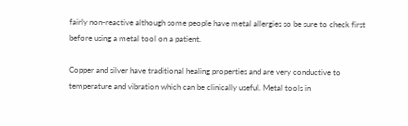fairly non-reactive although some people have metal allergies so be sure to check first before using a metal tool on a patient.

Copper and silver have traditional healing properties and are very conductive to temperature and vibration which can be clinically useful. Metal tools in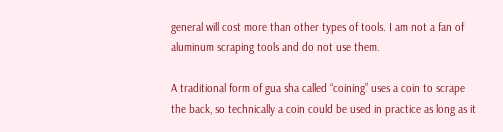general will cost more than other types of tools. I am not a fan of aluminum scraping tools and do not use them.

A traditional form of gua sha called “coining” uses a coin to scrape the back, so technically a coin could be used in practice as long as it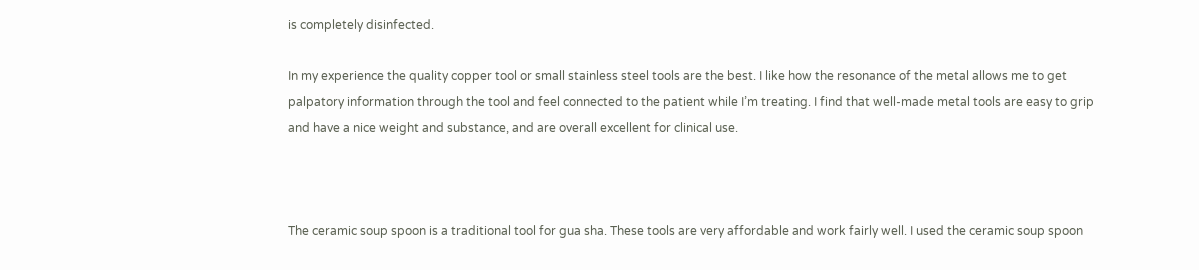is completely disinfected.

In my experience the quality copper tool or small stainless steel tools are the best. I like how the resonance of the metal allows me to get palpatory information through the tool and feel connected to the patient while I’m treating. I find that well-made metal tools are easy to grip and have a nice weight and substance, and are overall excellent for clinical use.



The ceramic soup spoon is a traditional tool for gua sha. These tools are very affordable and work fairly well. I used the ceramic soup spoon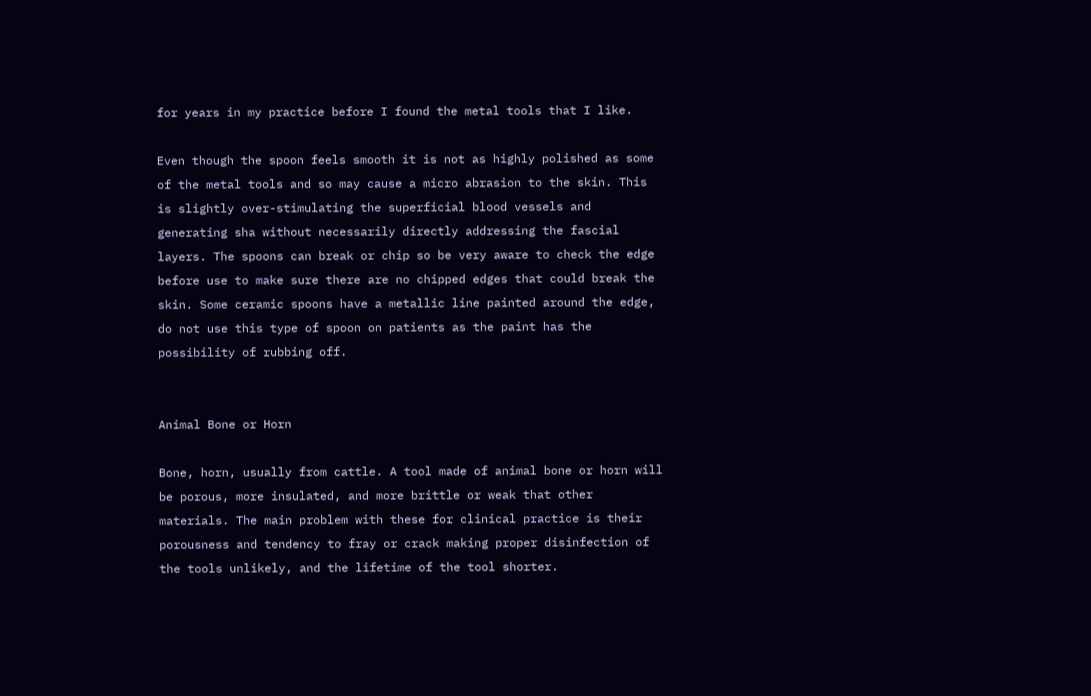for years in my practice before I found the metal tools that I like.

Even though the spoon feels smooth it is not as highly polished as some of the metal tools and so may cause a micro abrasion to the skin. This is slightly over-stimulating the superficial blood vessels and generating sha without necessarily directly addressing the fascial layers. The spoons can break or chip so be very aware to check the edge before use to make sure there are no chipped edges that could break the skin. Some ceramic spoons have a metallic line painted around the edge, do not use this type of spoon on patients as the paint has the possibility of rubbing off.


Animal Bone or Horn

Bone, horn, usually from cattle. A tool made of animal bone or horn will be porous, more insulated, and more brittle or weak that other materials. The main problem with these for clinical practice is their porousness and tendency to fray or crack making proper disinfection of the tools unlikely, and the lifetime of the tool shorter.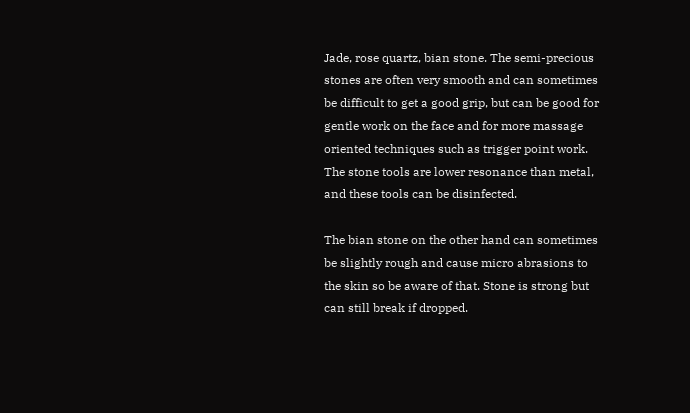Jade, rose quartz, bian stone. The semi-precious stones are often very smooth and can sometimes be difficult to get a good grip, but can be good for gentle work on the face and for more massage oriented techniques such as trigger point work. The stone tools are lower resonance than metal, and these tools can be disinfected.

The bian stone on the other hand can sometimes be slightly rough and cause micro abrasions to the skin so be aware of that. Stone is strong but can still break if dropped.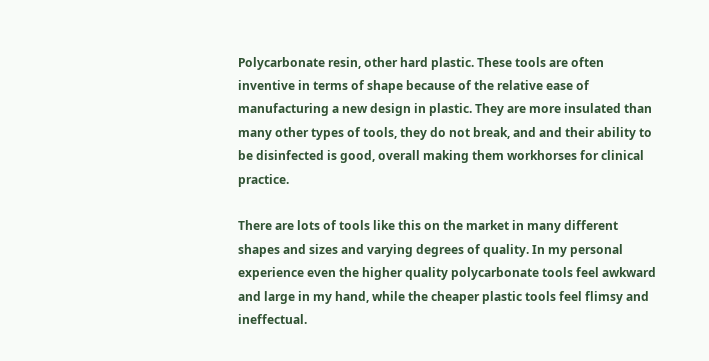Polycarbonate resin, other hard plastic. These tools are often inventive in terms of shape because of the relative ease of manufacturing a new design in plastic. They are more insulated than many other types of tools, they do not break, and and their ability to be disinfected is good, overall making them workhorses for clinical practice.

There are lots of tools like this on the market in many different shapes and sizes and varying degrees of quality. In my personal experience even the higher quality polycarbonate tools feel awkward and large in my hand, while the cheaper plastic tools feel flimsy and ineffectual.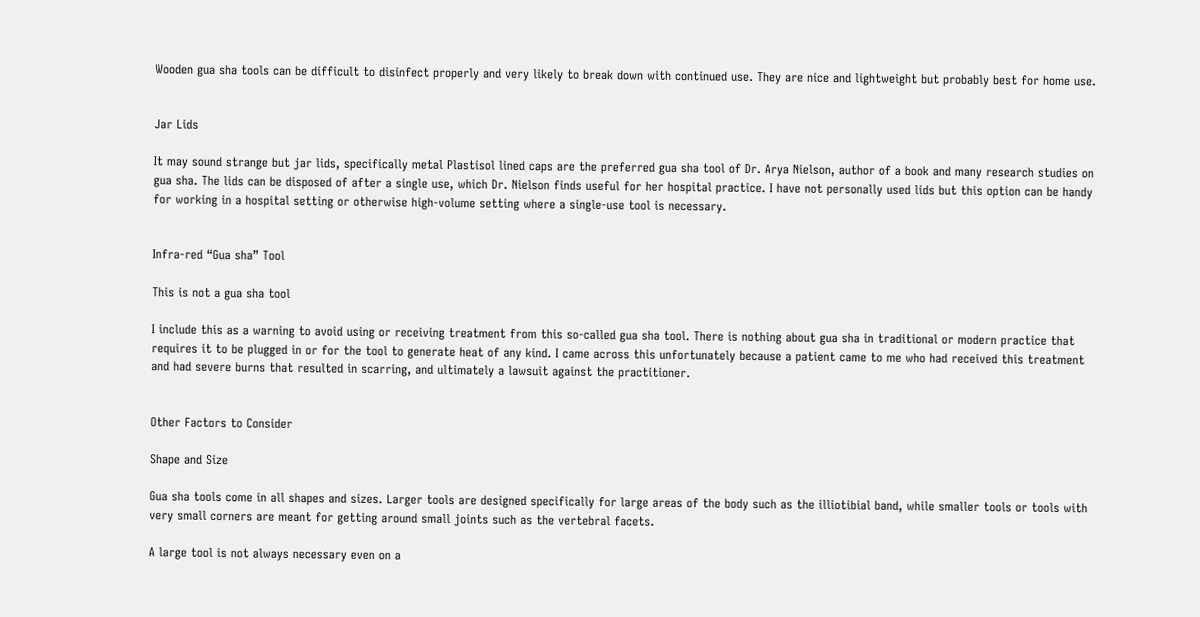Wooden gua sha tools can be difficult to disinfect properly and very likely to break down with continued use. They are nice and lightweight but probably best for home use.


Jar Lids

It may sound strange but jar lids, specifically metal Plastisol lined caps are the preferred gua sha tool of Dr. Arya Nielson, author of a book and many research studies on gua sha. The lids can be disposed of after a single use, which Dr. Nielson finds useful for her hospital practice. I have not personally used lids but this option can be handy for working in a hospital setting or otherwise high-volume setting where a single-use tool is necessary.


Infra-red “Gua sha” Tool

This is not a gua sha tool

I include this as a warning to avoid using or receiving treatment from this so-called gua sha tool. There is nothing about gua sha in traditional or modern practice that requires it to be plugged in or for the tool to generate heat of any kind. I came across this unfortunately because a patient came to me who had received this treatment and had severe burns that resulted in scarring, and ultimately a lawsuit against the practitioner.


Other Factors to Consider

Shape and Size

Gua sha tools come in all shapes and sizes. Larger tools are designed specifically for large areas of the body such as the illiotibial band, while smaller tools or tools with very small corners are meant for getting around small joints such as the vertebral facets.

A large tool is not always necessary even on a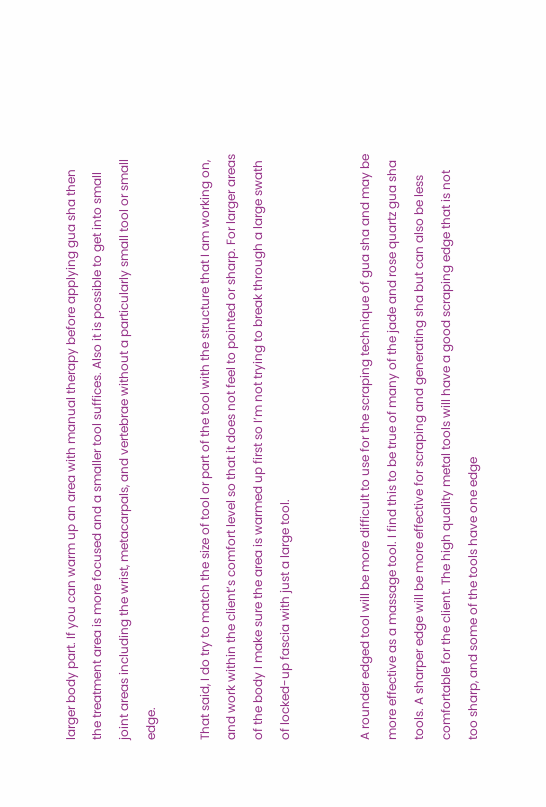larger body part. If you can warm up an area with manual therapy before applying gua sha then the treatment area is more focused and a smaller tool suffices. Also it is possible to get into small joint areas including the wrist, metacarpals, and vertebrae without a particularly small tool or small edge.

That said, I do try to match the size of tool or part of the tool with the structure that I am working on, and work within the client’s comfort level so that it does not feel to pointed or sharp. For larger areas of the body I make sure the area is warmed up first so I’m not trying to break through a large swath of locked-up fascia with just a large tool.


A rounder edged tool will be more difficult to use for the scraping technique of gua sha and may be more effective as a massage tool. I find this to be true of many of the jade and rose quartz gua sha tools. A sharper edge will be more effective for scraping and generating sha but can also be less comfortable for the client. The high quality metal tools will have a good scraping edge that is not too sharp, and some of the tools have one edge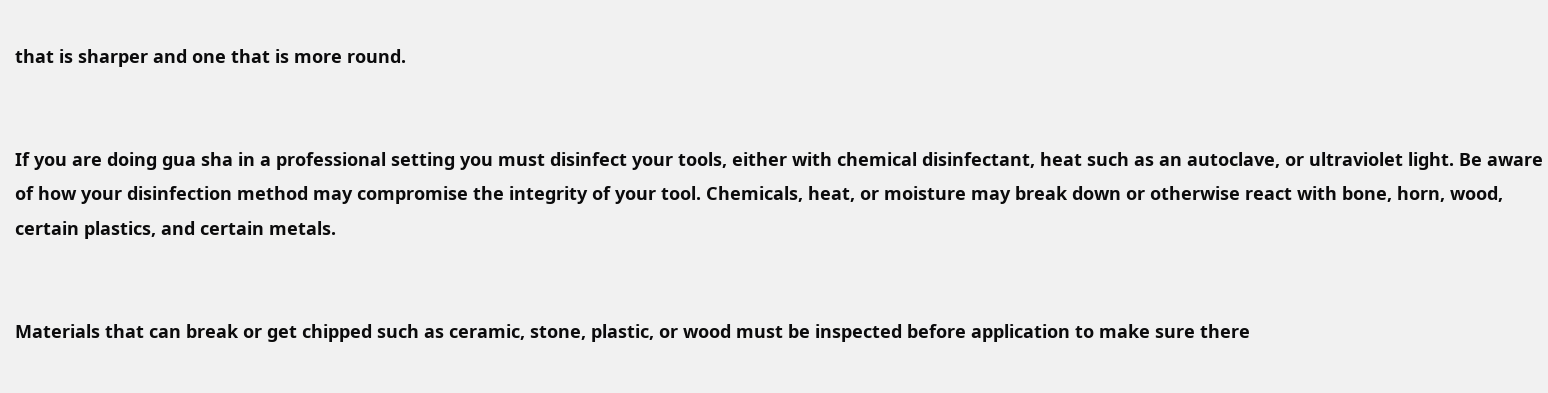that is sharper and one that is more round.


If you are doing gua sha in a professional setting you must disinfect your tools, either with chemical disinfectant, heat such as an autoclave, or ultraviolet light. Be aware of how your disinfection method may compromise the integrity of your tool. Chemicals, heat, or moisture may break down or otherwise react with bone, horn, wood, certain plastics, and certain metals.


Materials that can break or get chipped such as ceramic, stone, plastic, or wood must be inspected before application to make sure there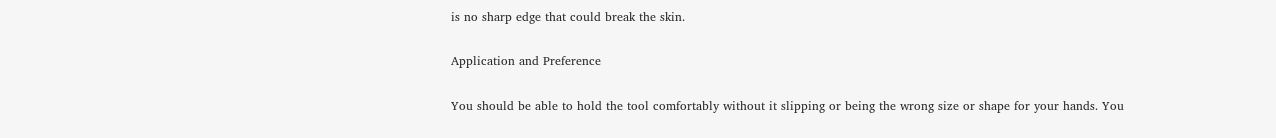is no sharp edge that could break the skin.

Application and Preference

You should be able to hold the tool comfortably without it slipping or being the wrong size or shape for your hands. You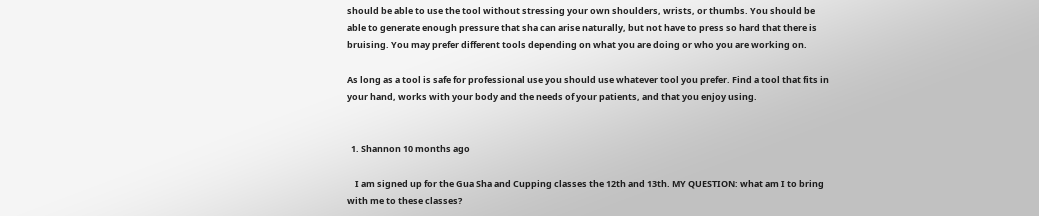should be able to use the tool without stressing your own shoulders, wrists, or thumbs. You should be able to generate enough pressure that sha can arise naturally, but not have to press so hard that there is bruising. You may prefer different tools depending on what you are doing or who you are working on.

As long as a tool is safe for professional use you should use whatever tool you prefer. Find a tool that fits in your hand, works with your body and the needs of your patients, and that you enjoy using.


  1. Shannon 10 months ago

    I am signed up for the Gua Sha and Cupping classes the 12th and 13th. MY QUESTION: what am I to bring with me to these classes?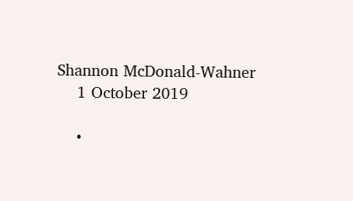Shannon McDonald-Wahner
    1 October 2019

    •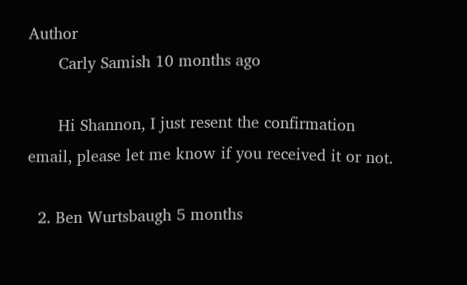Author
      Carly Samish 10 months ago

      Hi Shannon, I just resent the confirmation email, please let me know if you received it or not.

  2. Ben Wurtsbaugh 5 months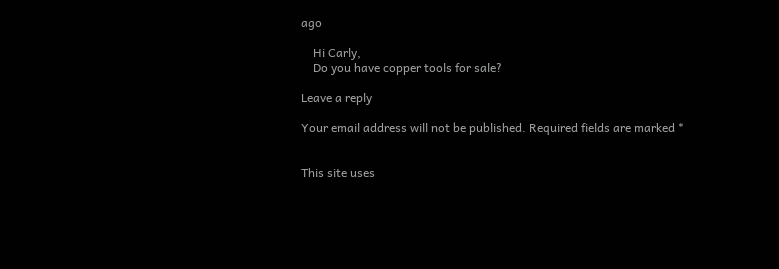ago

    Hi Carly,
    Do you have copper tools for sale?

Leave a reply

Your email address will not be published. Required fields are marked *


This site uses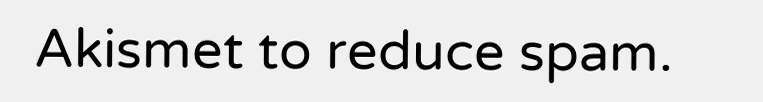Akismet to reduce spam.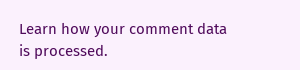Learn how your comment data is processed.